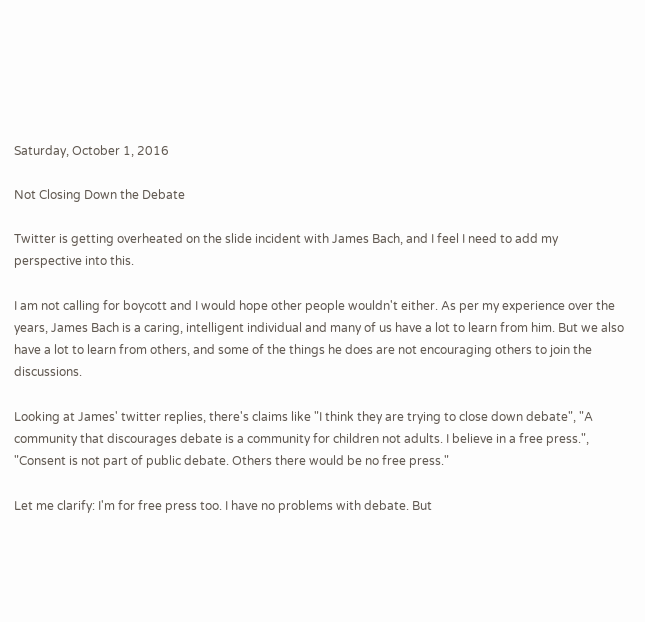Saturday, October 1, 2016

Not Closing Down the Debate

Twitter is getting overheated on the slide incident with James Bach, and I feel I need to add my perspective into this.

I am not calling for boycott and I would hope other people wouldn't either. As per my experience over the years, James Bach is a caring, intelligent individual and many of us have a lot to learn from him. But we also have a lot to learn from others, and some of the things he does are not encouraging others to join the discussions.

Looking at James' twitter replies, there's claims like "I think they are trying to close down debate", "A community that discourages debate is a community for children not adults. I believe in a free press.", "Consent is not part of public debate. Others there would be no free press."

Let me clarify: I'm for free press too. I have no problems with debate. But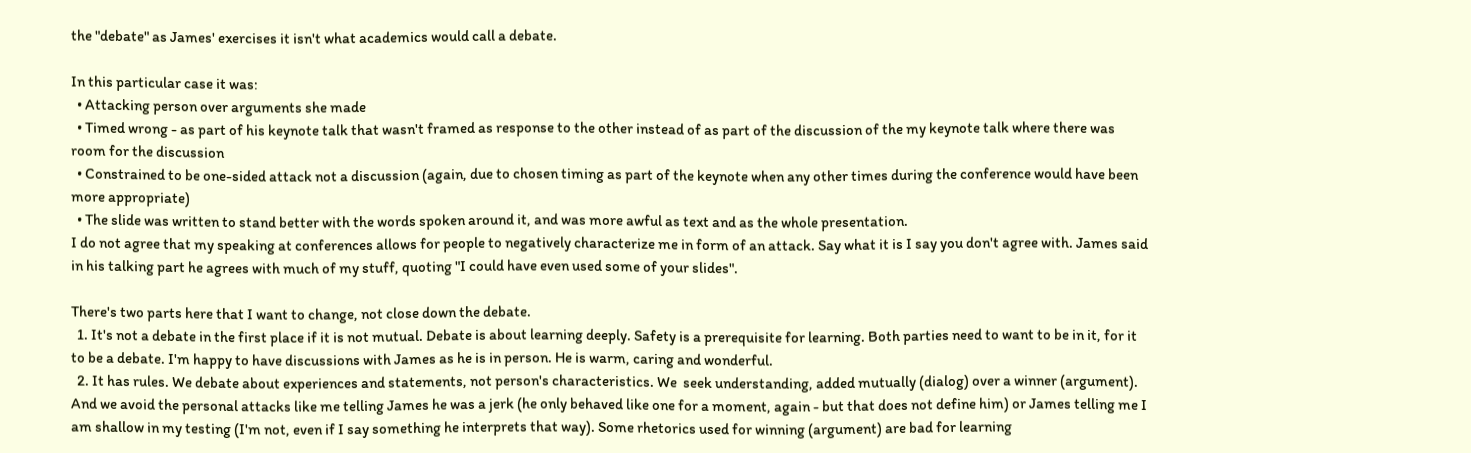the "debate" as James' exercises it isn't what academics would call a debate.

In this particular case it was:
  • Attacking person over arguments she made
  • Timed wrong - as part of his keynote talk that wasn't framed as response to the other instead of as part of the discussion of the my keynote talk where there was room for the discussion
  • Constrained to be one-sided attack not a discussion (again, due to chosen timing as part of the keynote when any other times during the conference would have been more appropriate)
  • The slide was written to stand better with the words spoken around it, and was more awful as text and as the whole presentation.
I do not agree that my speaking at conferences allows for people to negatively characterize me in form of an attack. Say what it is I say you don't agree with. James said in his talking part he agrees with much of my stuff, quoting "I could have even used some of your slides".

There's two parts here that I want to change, not close down the debate.
  1. It's not a debate in the first place if it is not mutual. Debate is about learning deeply. Safety is a prerequisite for learning. Both parties need to want to be in it, for it to be a debate. I'm happy to have discussions with James as he is in person. He is warm, caring and wonderful.
  2. It has rules. We debate about experiences and statements, not person's characteristics. We  seek understanding, added mutually (dialog) over a winner (argument). And we avoid the personal attacks like me telling James he was a jerk (he only behaved like one for a moment, again - but that does not define him) or James telling me I am shallow in my testing (I'm not, even if I say something he interprets that way). Some rhetorics used for winning (argument) are bad for learning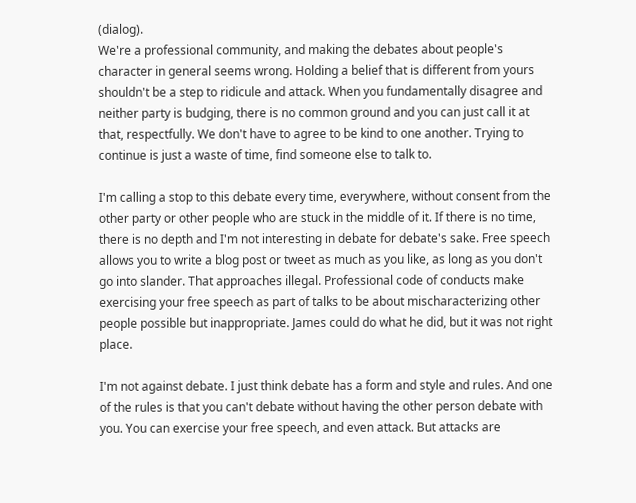(dialog).
We're a professional community, and making the debates about people's character in general seems wrong. Holding a belief that is different from yours shouldn't be a step to ridicule and attack. When you fundamentally disagree and neither party is budging, there is no common ground and you can just call it at that, respectfully. We don't have to agree to be kind to one another. Trying to continue is just a waste of time, find someone else to talk to.

I'm calling a stop to this debate every time, everywhere, without consent from the other party or other people who are stuck in the middle of it. If there is no time, there is no depth and I'm not interesting in debate for debate's sake. Free speech allows you to write a blog post or tweet as much as you like, as long as you don't go into slander. That approaches illegal. Professional code of conducts make exercising your free speech as part of talks to be about mischaracterizing other people possible but inappropriate. James could do what he did, but it was not right place.

I'm not against debate. I just think debate has a form and style and rules. And one of the rules is that you can't debate without having the other person debate with you. You can exercise your free speech, and even attack. But attacks are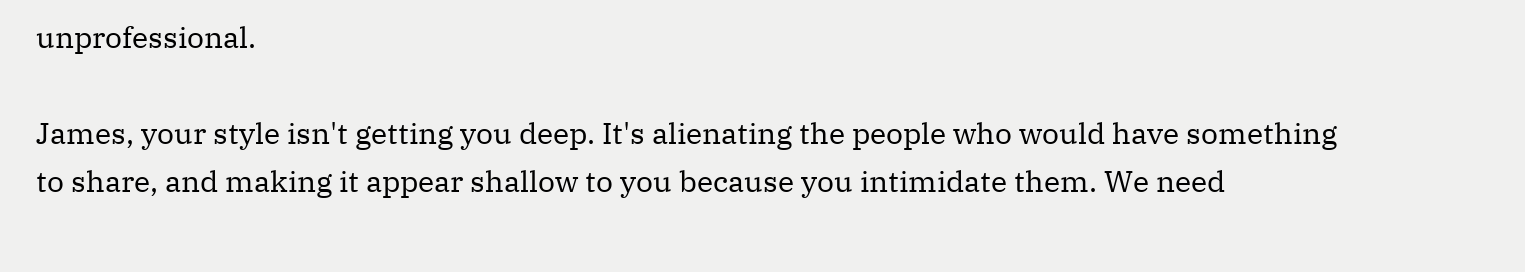unprofessional.

James, your style isn't getting you deep. It's alienating the people who would have something to share, and making it appear shallow to you because you intimidate them. We need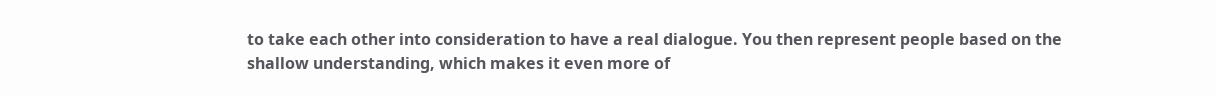to take each other into consideration to have a real dialogue. You then represent people based on the shallow understanding, which makes it even more of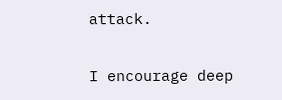attack.

I encourage deep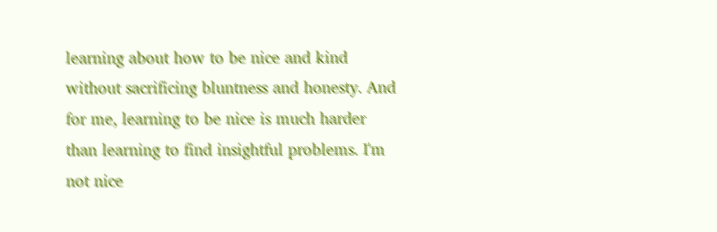learning about how to be nice and kind without sacrificing bluntness and honesty. And for me, learning to be nice is much harder than learning to find insightful problems. I'm not nice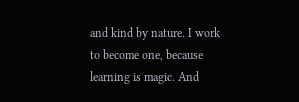and kind by nature. I work to become one, because learning is magic. And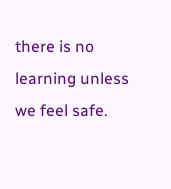there is no learning unless we feel safe.